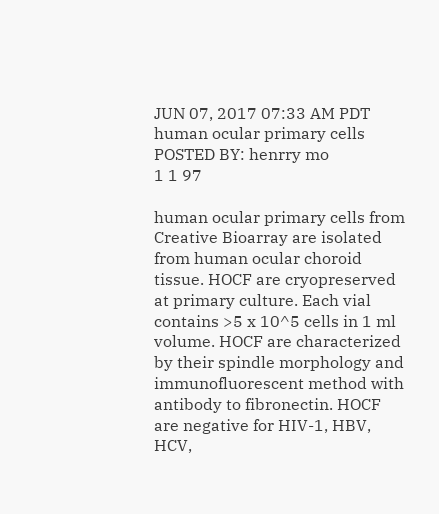JUN 07, 2017 07:33 AM PDT
human ocular primary cells
POSTED BY: henrry mo
1 1 97

human ocular primary cells from Creative Bioarray are isolated from human ocular choroid tissue. HOCF are cryopreserved at primary culture. Each vial contains >5 x 10^5 cells in 1 ml volume. HOCF are characterized by their spindle morphology and immunofluorescent method with antibody to fibronectin. HOCF are negative for HIV-1, HBV, HCV,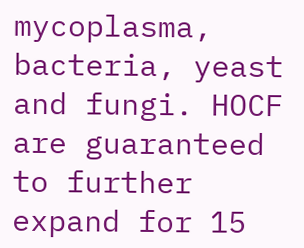mycoplasma, bacteria, yeast and fungi. HOCF are guaranteed to further expand for 15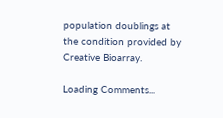population doublings at the condition provided by Creative Bioarray.

Loading Comments...